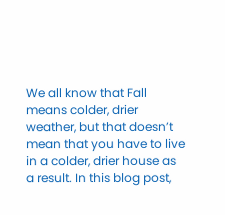We all know that Fall means colder, drier weather, but that doesn’t mean that you have to live in a colder, drier house as a result. In this blog post,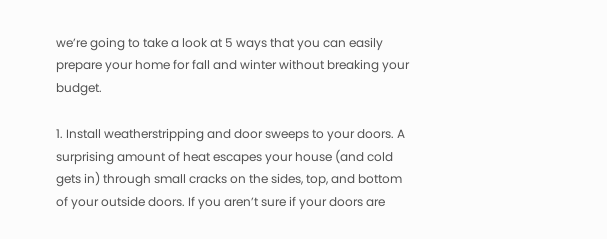we’re going to take a look at 5 ways that you can easily prepare your home for fall and winter without breaking your budget.

1. Install weatherstripping and door sweeps to your doors. A surprising amount of heat escapes your house (and cold gets in) through small cracks on the sides, top, and bottom of your outside doors. If you aren’t sure if your doors are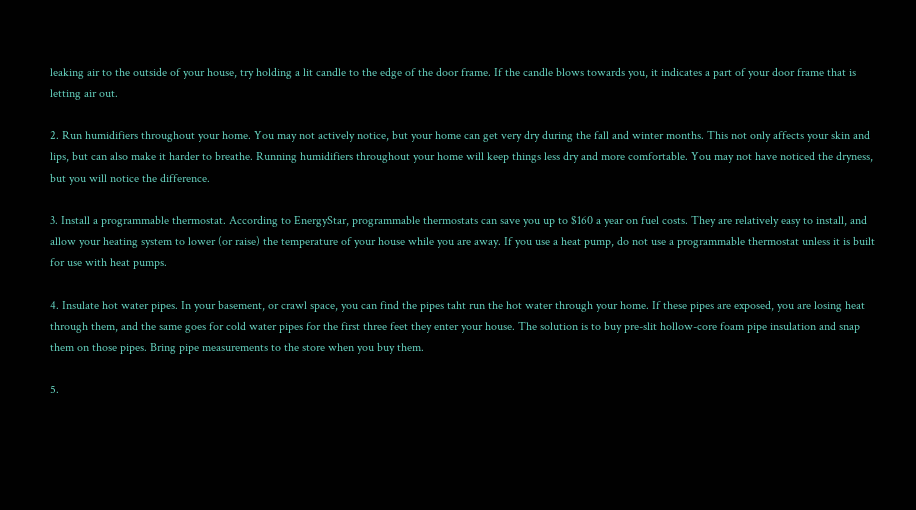leaking air to the outside of your house, try holding a lit candle to the edge of the door frame. If the candle blows towards you, it indicates a part of your door frame that is letting air out.

2. Run humidifiers throughout your home. You may not actively notice, but your home can get very dry during the fall and winter months. This not only affects your skin and lips, but can also make it harder to breathe. Running humidifiers throughout your home will keep things less dry and more comfortable. You may not have noticed the dryness, but you will notice the difference.

3. Install a programmable thermostat. According to EnergyStar, programmable thermostats can save you up to $160 a year on fuel costs. They are relatively easy to install, and allow your heating system to lower (or raise) the temperature of your house while you are away. If you use a heat pump, do not use a programmable thermostat unless it is built for use with heat pumps.

4. Insulate hot water pipes. In your basement, or crawl space, you can find the pipes taht run the hot water through your home. If these pipes are exposed, you are losing heat through them, and the same goes for cold water pipes for the first three feet they enter your house. The solution is to buy pre-slit hollow-core foam pipe insulation and snap them on those pipes. Bring pipe measurements to the store when you buy them.

5.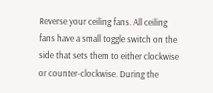Reverse your ceiling fans. All ceiling fans have a small toggle switch on the side that sets them to either clockwise or counter-clockwise. During the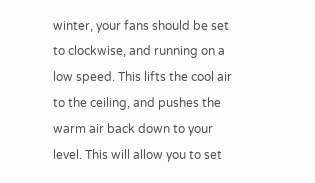winter, your fans should be set to clockwise, and running on a low speed. This lifts the cool air to the ceiling, and pushes the warm air back down to your level. This will allow you to set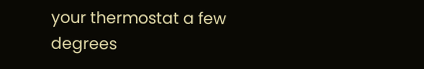your thermostat a few degrees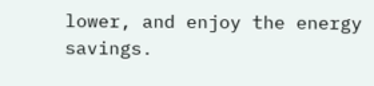lower, and enjoy the energy savings.